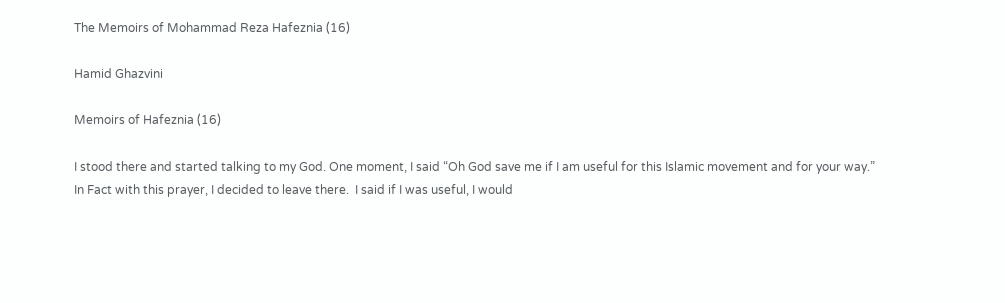The Memoirs of Mohammad Reza Hafeznia (16)

Hamid Ghazvini

Memoirs of Hafeznia (16)

I stood there and started talking to my God. One moment, I said “Oh God save me if I am useful for this Islamic movement and for your way.” In Fact with this prayer, I decided to leave there.  I said if I was useful, I would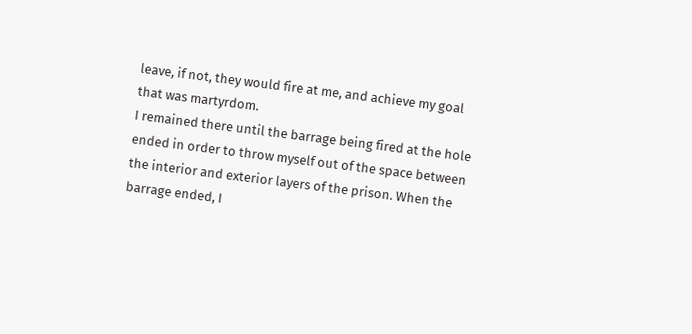leave, if not, they would fire at me, and achieve my goal that was martyrdom.
I remained there until the barrage being fired at the hole ended in order to throw myself out of the space between the interior and exterior layers of the prison. When the barrage ended, I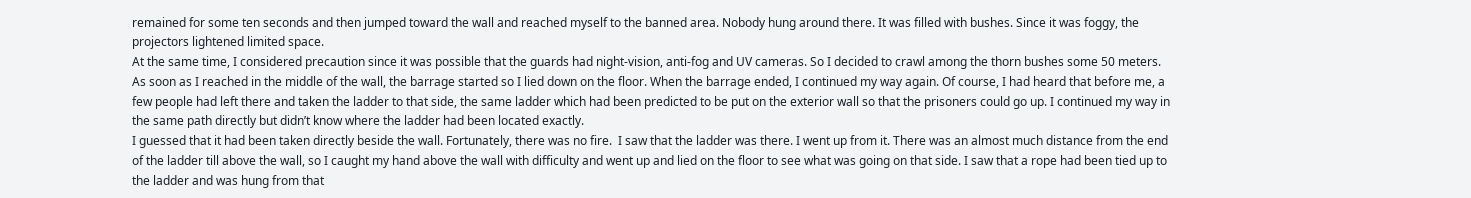remained for some ten seconds and then jumped toward the wall and reached myself to the banned area. Nobody hung around there. It was filled with bushes. Since it was foggy, the projectors lightened limited space.
At the same time, I considered precaution since it was possible that the guards had night-vision, anti-fog and UV cameras. So I decided to crawl among the thorn bushes some 50 meters.
As soon as I reached in the middle of the wall, the barrage started so I lied down on the floor. When the barrage ended, I continued my way again. Of course, I had heard that before me, a few people had left there and taken the ladder to that side, the same ladder which had been predicted to be put on the exterior wall so that the prisoners could go up. I continued my way in the same path directly but didn’t know where the ladder had been located exactly.
I guessed that it had been taken directly beside the wall. Fortunately, there was no fire.  I saw that the ladder was there. I went up from it. There was an almost much distance from the end of the ladder till above the wall, so I caught my hand above the wall with difficulty and went up and lied on the floor to see what was going on that side. I saw that a rope had been tied up to the ladder and was hung from that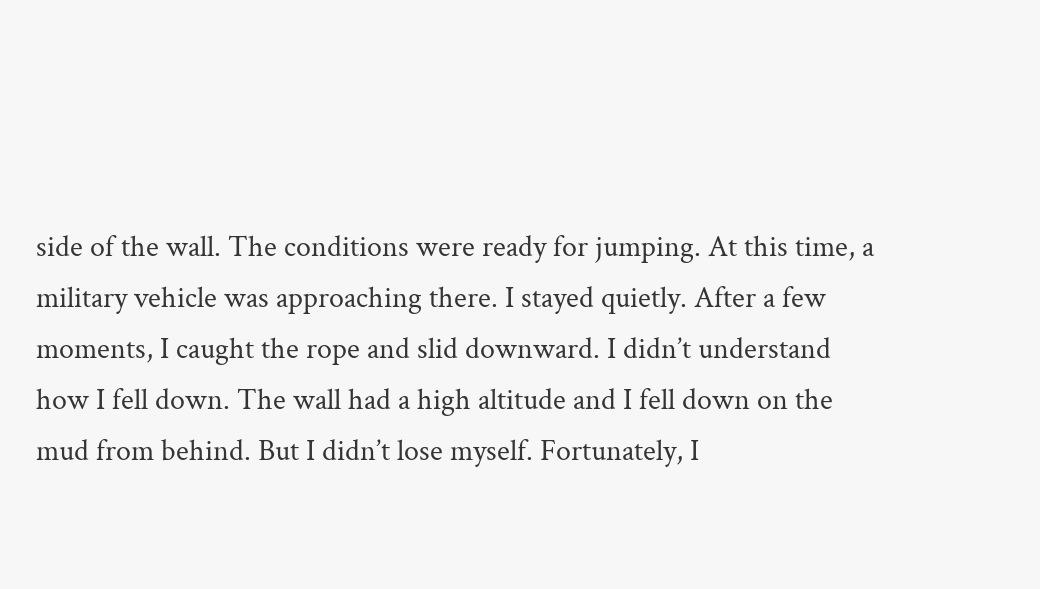side of the wall. The conditions were ready for jumping. At this time, a military vehicle was approaching there. I stayed quietly. After a few moments, I caught the rope and slid downward. I didn’t understand how I fell down. The wall had a high altitude and I fell down on the mud from behind. But I didn’t lose myself. Fortunately, I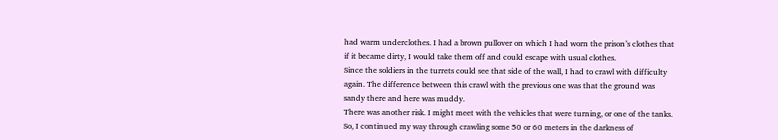had warm underclothes. I had a brown pullover on which I had worn the prison’s clothes that if it became dirty, I would take them off and could escape with usual clothes.
Since the soldiers in the turrets could see that side of the wall, I had to crawl with difficulty again. The difference between this crawl with the previous one was that the ground was sandy there and here was muddy.
There was another risk. I might meet with the vehicles that were turning, or one of the tanks. So, I continued my way through crawling some 50 or 60 meters in the darkness of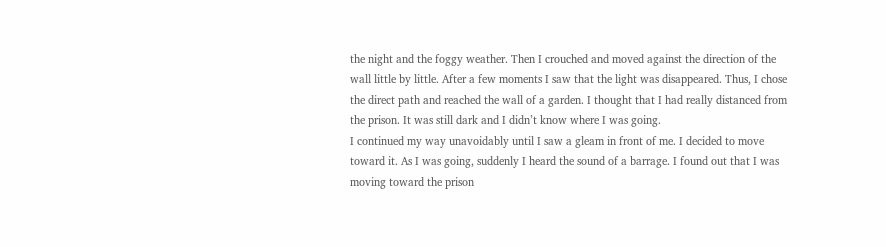the night and the foggy weather. Then I crouched and moved against the direction of the wall little by little. After a few moments I saw that the light was disappeared. Thus, I chose the direct path and reached the wall of a garden. I thought that I had really distanced from the prison. It was still dark and I didn’t know where I was going.
I continued my way unavoidably until I saw a gleam in front of me. I decided to move toward it. As I was going, suddenly I heard the sound of a barrage. I found out that I was moving toward the prison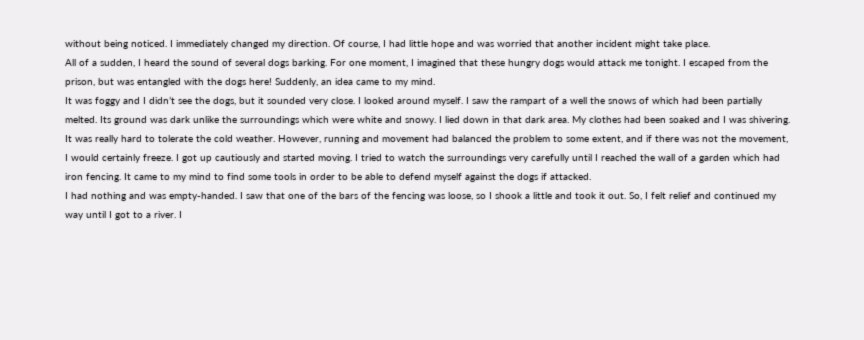without being noticed. I immediately changed my direction. Of course, I had little hope and was worried that another incident might take place.
All of a sudden, I heard the sound of several dogs barking. For one moment, I imagined that these hungry dogs would attack me tonight. I escaped from the prison, but was entangled with the dogs here! Suddenly, an idea came to my mind.
It was foggy and I didn’t see the dogs, but it sounded very close. I looked around myself. I saw the rampart of a well the snows of which had been partially melted. Its ground was dark unlike the surroundings which were white and snowy. I lied down in that dark area. My clothes had been soaked and I was shivering. It was really hard to tolerate the cold weather. However, running and movement had balanced the problem to some extent, and if there was not the movement, I would certainly freeze. I got up cautiously and started moving. I tried to watch the surroundings very carefully until I reached the wall of a garden which had iron fencing. It came to my mind to find some tools in order to be able to defend myself against the dogs if attacked.
I had nothing and was empty-handed. I saw that one of the bars of the fencing was loose, so I shook a little and took it out. So, I felt relief and continued my way until I got to a river. I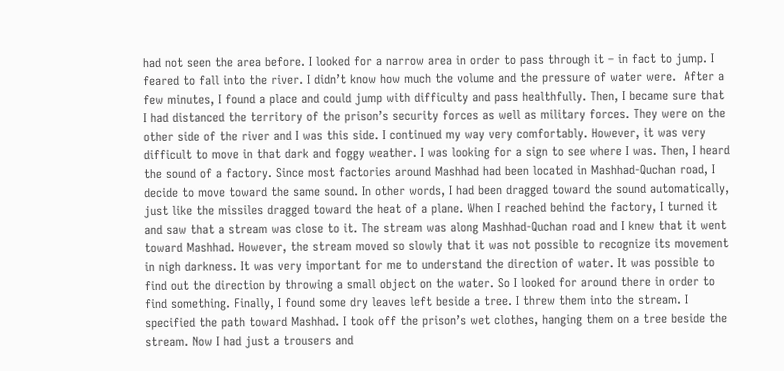had not seen the area before. I looked for a narrow area in order to pass through it – in fact to jump. I feared to fall into the river. I didn’t know how much the volume and the pressure of water were.  After a few minutes, I found a place and could jump with difficulty and pass healthfully. Then, I became sure that I had distanced the territory of the prison’s security forces as well as military forces. They were on the other side of the river and I was this side. I continued my way very comfortably. However, it was very difficult to move in that dark and foggy weather. I was looking for a sign to see where I was. Then, I heard the sound of a factory. Since most factories around Mashhad had been located in Mashhad-Quchan road, I decide to move toward the same sound. In other words, I had been dragged toward the sound automatically, just like the missiles dragged toward the heat of a plane. When I reached behind the factory, I turned it and saw that a stream was close to it. The stream was along Mashhad-Quchan road and I knew that it went toward Mashhad. However, the stream moved so slowly that it was not possible to recognize its movement in nigh darkness. It was very important for me to understand the direction of water. It was possible to find out the direction by throwing a small object on the water. So I looked for around there in order to find something. Finally, I found some dry leaves left beside a tree. I threw them into the stream. I specified the path toward Mashhad. I took off the prison’s wet clothes, hanging them on a tree beside the stream. Now I had just a trousers and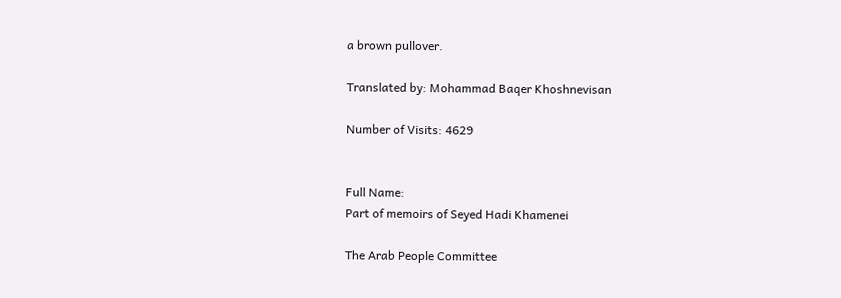a brown pullover.

Translated by: Mohammad Baqer Khoshnevisan

Number of Visits: 4629


Full Name:
Part of memoirs of Seyed Hadi Khamenei

The Arab People Committee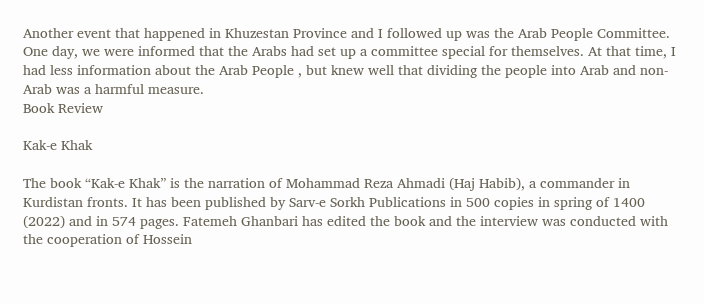Another event that happened in Khuzestan Province and I followed up was the Arab People Committee. One day, we were informed that the Arabs had set up a committee special for themselves. At that time, I had less information about the Arab People , but knew well that dividing the people into Arab and non-Arab was a harmful measure.
Book Review

Kak-e Khak

The book “Kak-e Khak” is the narration of Mohammad Reza Ahmadi (Haj Habib), a commander in Kurdistan fronts. It has been published by Sarv-e Sorkh Publications in 500 copies in spring of 1400 (2022) and in 574 pages. Fatemeh Ghanbari has edited the book and the interview was conducted with the cooperation of Hossein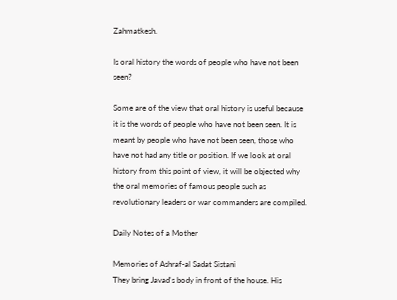Zahmatkesh.

Is oral history the words of people who have not been seen?

Some are of the view that oral history is useful because it is the words of people who have not been seen. It is meant by people who have not been seen, those who have not had any title or position. If we look at oral history from this point of view, it will be objected why the oral memories of famous people such as revolutionary leaders or war commanders are compiled.

Daily Notes of a Mother

Memories of Ashraf-al Sadat Sistani
They bring Javad's body in front of the house. His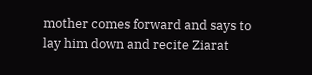mother comes forward and says to lay him down and recite Ziarat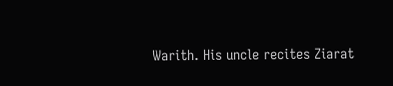Warith. His uncle recites Ziarat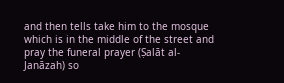and then tells take him to the mosque which is in the middle of the street and pray the funeral prayer (Ṣalāt al-Janāzah) so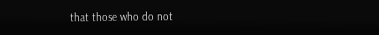that those who do not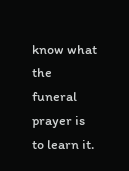know what the funeral prayer is to learn it.